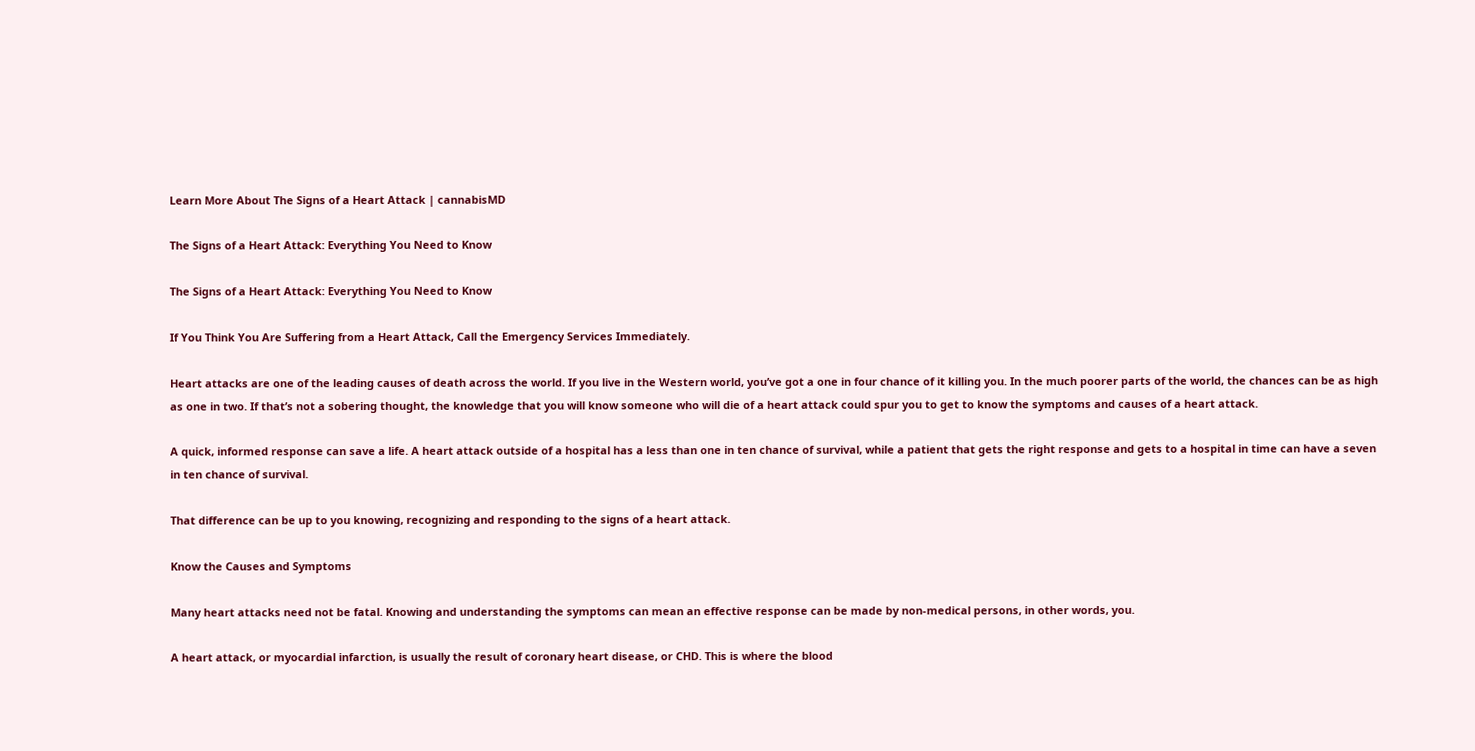Learn More About The Signs of a Heart Attack | cannabisMD

The Signs of a Heart Attack: Everything You Need to Know

The Signs of a Heart Attack: Everything You Need to Know

If You Think You Are Suffering from a Heart Attack, Call the Emergency Services Immediately.

Heart attacks are one of the leading causes of death across the world. If you live in the Western world, you’ve got a one in four chance of it killing you. In the much poorer parts of the world, the chances can be as high as one in two. If that’s not a sobering thought, the knowledge that you will know someone who will die of a heart attack could spur you to get to know the symptoms and causes of a heart attack.

A quick, informed response can save a life. A heart attack outside of a hospital has a less than one in ten chance of survival, while a patient that gets the right response and gets to a hospital in time can have a seven in ten chance of survival.

That difference can be up to you knowing, recognizing and responding to the signs of a heart attack.

Know the Causes and Symptoms

Many heart attacks need not be fatal. Knowing and understanding the symptoms can mean an effective response can be made by non-medical persons, in other words, you.

A heart attack, or myocardial infarction, is usually the result of coronary heart disease, or CHD. This is where the blood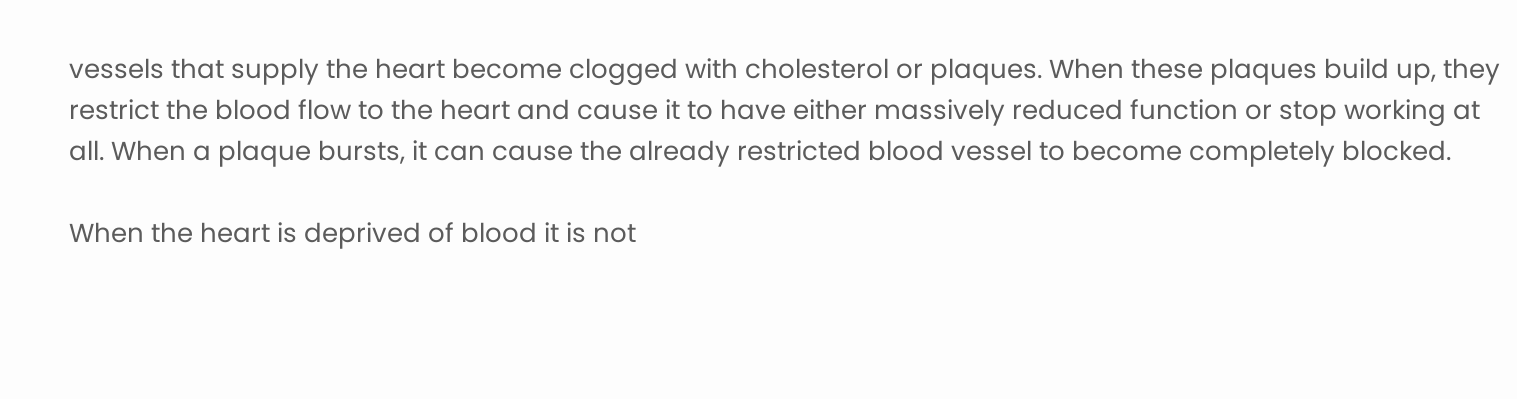vessels that supply the heart become clogged with cholesterol or plaques. When these plaques build up, they restrict the blood flow to the heart and cause it to have either massively reduced function or stop working at all. When a plaque bursts, it can cause the already restricted blood vessel to become completely blocked.

When the heart is deprived of blood it is not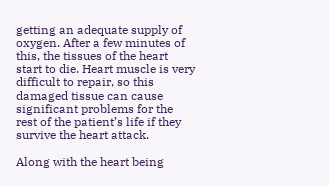getting an adequate supply of oxygen. After a few minutes of this, the tissues of the heart start to die. Heart muscle is very difficult to repair, so this damaged tissue can cause significant problems for the rest of the patient’s life if they survive the heart attack.

Along with the heart being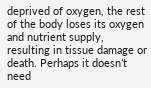deprived of oxygen, the rest of the body loses its oxygen and nutrient supply, resulting in tissue damage or death. Perhaps it doesn’t need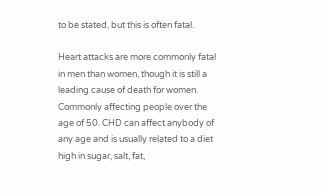to be stated, but this is often fatal.

Heart attacks are more commonly fatal in men than women, though it is still a leading cause of death for women. Commonly affecting people over the age of 50. CHD can affect anybody of any age and is usually related to a diet high in sugar, salt, fat,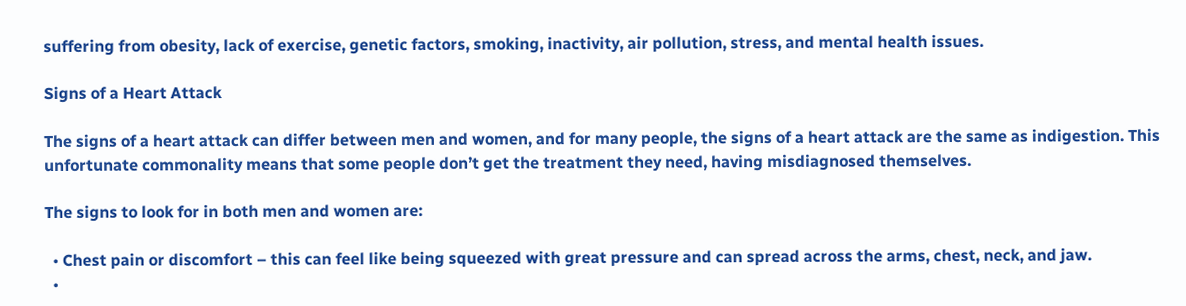suffering from obesity, lack of exercise, genetic factors, smoking, inactivity, air pollution, stress, and mental health issues.

Signs of a Heart Attack

The signs of a heart attack can differ between men and women, and for many people, the signs of a heart attack are the same as indigestion. This unfortunate commonality means that some people don’t get the treatment they need, having misdiagnosed themselves.

The signs to look for in both men and women are:

  • Chest pain or discomfort – this can feel like being squeezed with great pressure and can spread across the arms, chest, neck, and jaw.
  •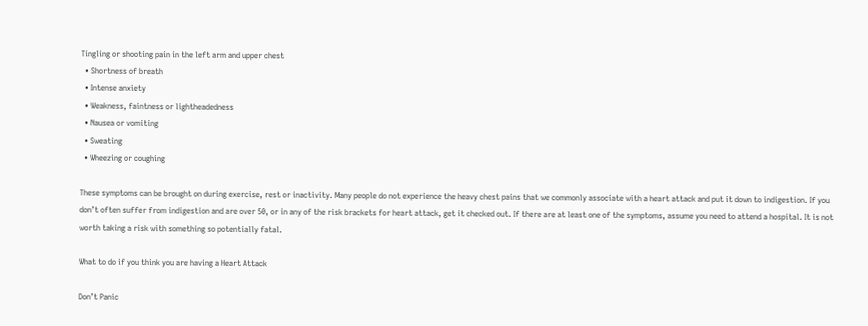Tingling or shooting pain in the left arm and upper chest
  • Shortness of breath
  • Intense anxiety
  • Weakness, faintness or lightheadedness
  • Nausea or vomiting
  • Sweating
  • Wheezing or coughing

These symptoms can be brought on during exercise, rest or inactivity. Many people do not experience the heavy chest pains that we commonly associate with a heart attack and put it down to indigestion. If you don’t often suffer from indigestion and are over 50, or in any of the risk brackets for heart attack, get it checked out. If there are at least one of the symptoms, assume you need to attend a hospital. It is not worth taking a risk with something so potentially fatal.

What to do if you think you are having a Heart Attack

Don’t Panic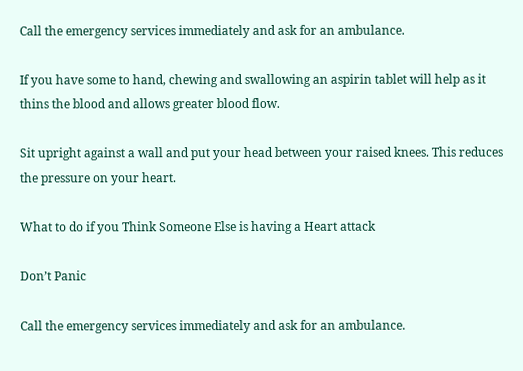Call the emergency services immediately and ask for an ambulance.

If you have some to hand, chewing and swallowing an aspirin tablet will help as it thins the blood and allows greater blood flow.

Sit upright against a wall and put your head between your raised knees. This reduces the pressure on your heart.

What to do if you Think Someone Else is having a Heart attack

Don’t Panic

Call the emergency services immediately and ask for an ambulance.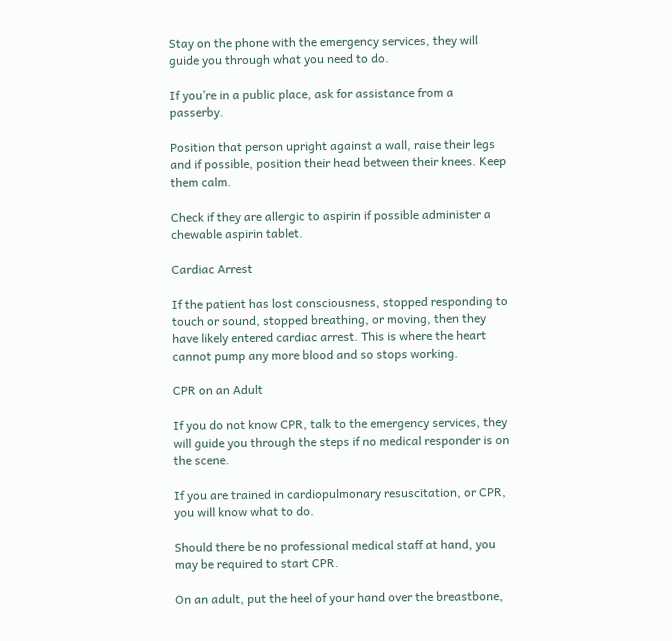Stay on the phone with the emergency services, they will guide you through what you need to do.

If you’re in a public place, ask for assistance from a passerby.

Position that person upright against a wall, raise their legs and if possible, position their head between their knees. Keep them calm.

Check if they are allergic to aspirin if possible administer a chewable aspirin tablet.

Cardiac Arrest

If the patient has lost consciousness, stopped responding to touch or sound, stopped breathing, or moving, then they have likely entered cardiac arrest. This is where the heart cannot pump any more blood and so stops working.

CPR on an Adult

If you do not know CPR, talk to the emergency services, they will guide you through the steps if no medical responder is on the scene.

If you are trained in cardiopulmonary resuscitation, or CPR, you will know what to do.

Should there be no professional medical staff at hand, you may be required to start CPR.

On an adult, put the heel of your hand over the breastbone,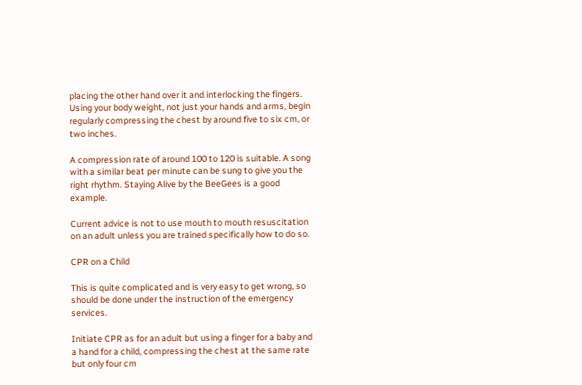placing the other hand over it and interlocking the fingers. Using your body weight, not just your hands and arms, begin regularly compressing the chest by around five to six cm, or two inches.

A compression rate of around 100 to 120 is suitable. A song with a similar beat per minute can be sung to give you the right rhythm. Staying Alive by the BeeGees is a good example.

Current advice is not to use mouth to mouth resuscitation on an adult unless you are trained specifically how to do so.

CPR on a Child

This is quite complicated and is very easy to get wrong, so should be done under the instruction of the emergency services.

Initiate CPR as for an adult but using a finger for a baby and a hand for a child, compressing the chest at the same rate but only four cm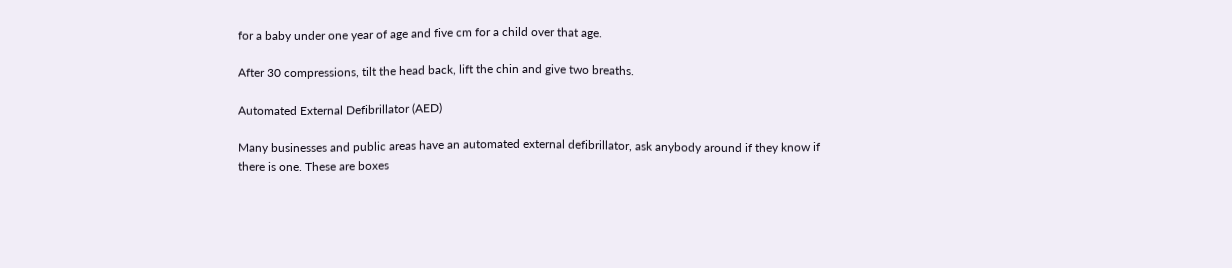for a baby under one year of age and five cm for a child over that age.

After 30 compressions, tilt the head back, lift the chin and give two breaths.

Automated External Defibrillator (AED)

Many businesses and public areas have an automated external defibrillator, ask anybody around if they know if there is one. These are boxes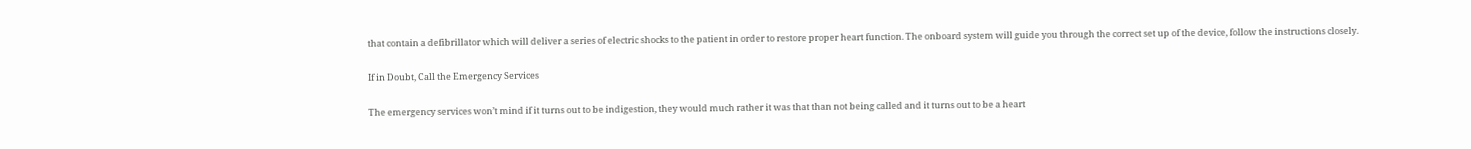that contain a defibrillator which will deliver a series of electric shocks to the patient in order to restore proper heart function. The onboard system will guide you through the correct set up of the device, follow the instructions closely.

If in Doubt, Call the Emergency Services

The emergency services won’t mind if it turns out to be indigestion, they would much rather it was that than not being called and it turns out to be a heart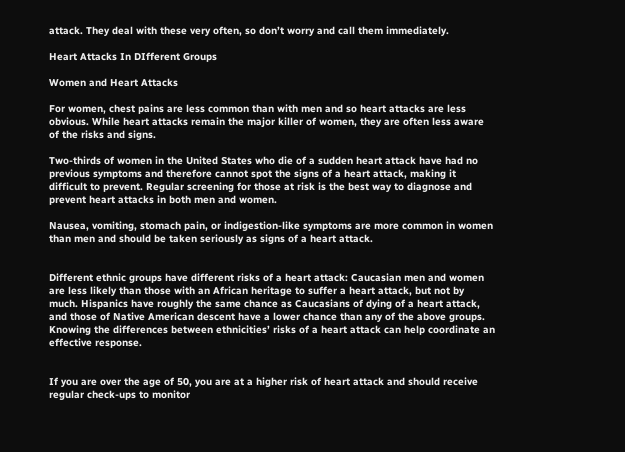attack. They deal with these very often, so don’t worry and call them immediately.

Heart Attacks In DIfferent Groups

Women and Heart Attacks

For women, chest pains are less common than with men and so heart attacks are less obvious. While heart attacks remain the major killer of women, they are often less aware of the risks and signs.

Two-thirds of women in the United States who die of a sudden heart attack have had no previous symptoms and therefore cannot spot the signs of a heart attack, making it difficult to prevent. Regular screening for those at risk is the best way to diagnose and prevent heart attacks in both men and women.

Nausea, vomiting, stomach pain, or indigestion-like symptoms are more common in women than men and should be taken seriously as signs of a heart attack.


Different ethnic groups have different risks of a heart attack: Caucasian men and women are less likely than those with an African heritage to suffer a heart attack, but not by much. Hispanics have roughly the same chance as Caucasians of dying of a heart attack, and those of Native American descent have a lower chance than any of the above groups. Knowing the differences between ethnicities’ risks of a heart attack can help coordinate an effective response.


If you are over the age of 50, you are at a higher risk of heart attack and should receive regular check-ups to monitor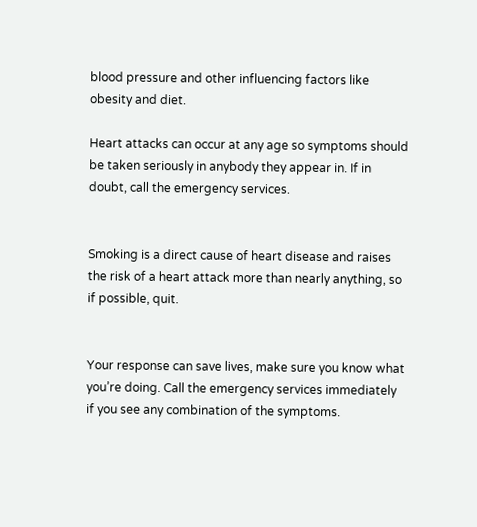blood pressure and other influencing factors like obesity and diet.

Heart attacks can occur at any age so symptoms should be taken seriously in anybody they appear in. If in doubt, call the emergency services.


Smoking is a direct cause of heart disease and raises the risk of a heart attack more than nearly anything, so if possible, quit.


Your response can save lives, make sure you know what you’re doing. Call the emergency services immediately if you see any combination of the symptoms.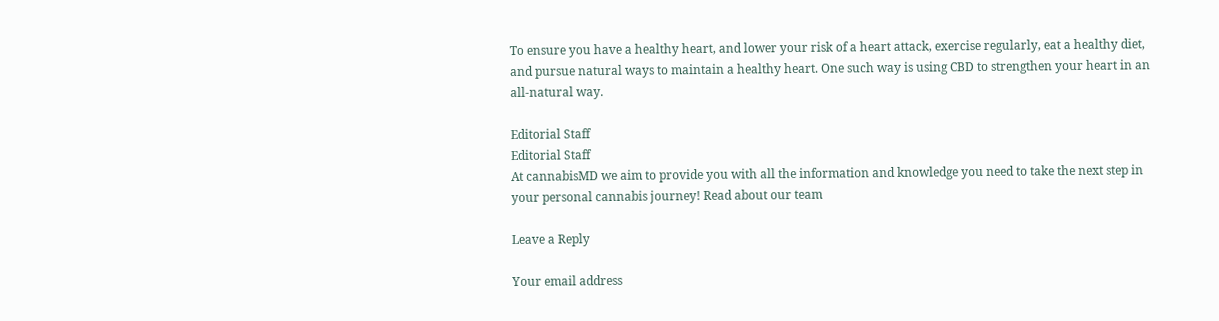To ensure you have a healthy heart, and lower your risk of a heart attack, exercise regularly, eat a healthy diet, and pursue natural ways to maintain a healthy heart. One such way is using CBD to strengthen your heart in an all-natural way.

Editorial Staff
Editorial Staff
At cannabisMD we aim to provide you with all the information and knowledge you need to take the next step in your personal cannabis journey! Read about our team

Leave a Reply

Your email address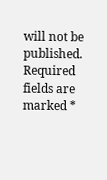will not be published. Required fields are marked *